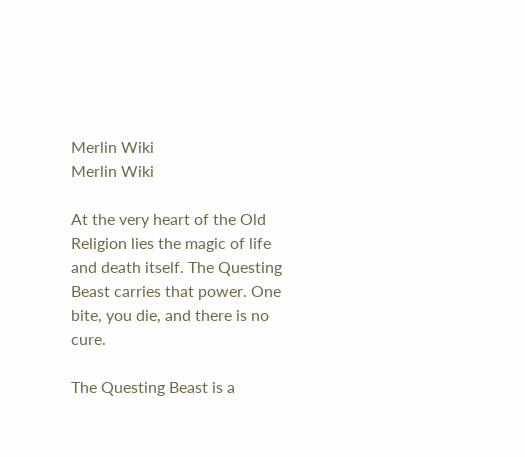Merlin Wiki
Merlin Wiki

At the very heart of the Old Religion lies the magic of life and death itself. The Questing Beast carries that power. One bite, you die, and there is no cure.

The Questing Beast is a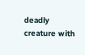deadly creature with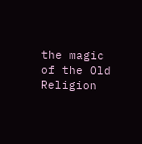the magic of the Old Religion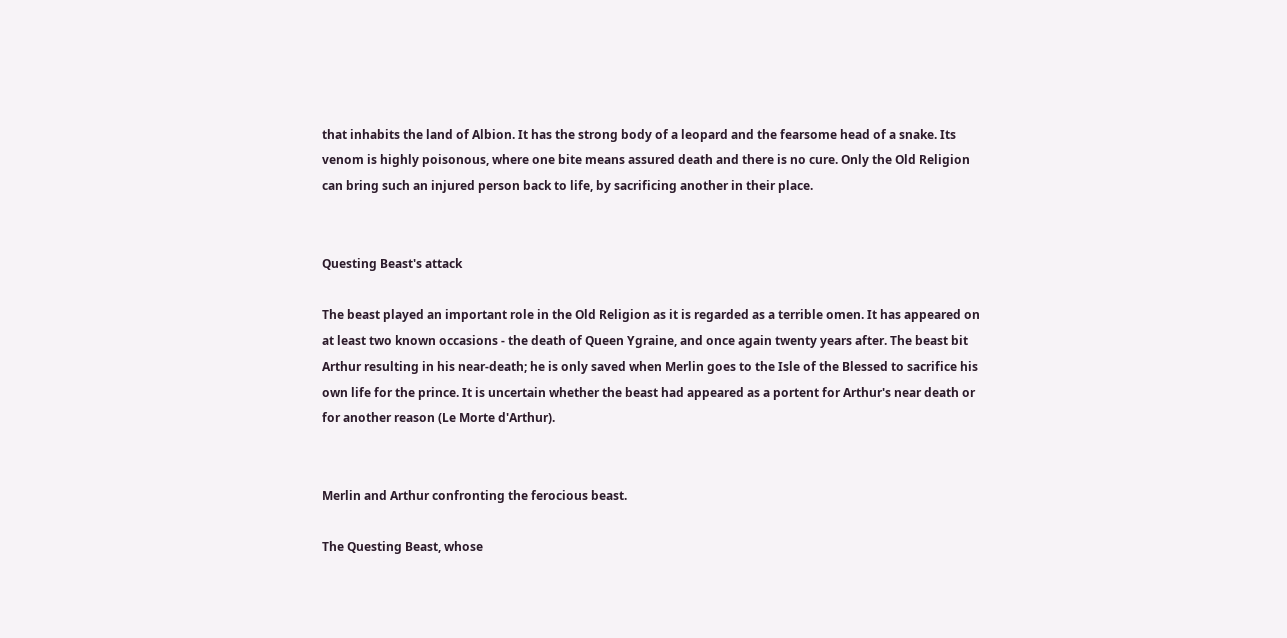that inhabits the land of Albion. It has the strong body of a leopard and the fearsome head of a snake. Its venom is highly poisonous, where one bite means assured death and there is no cure. Only the Old Religion can bring such an injured person back to life, by sacrificing another in their place.


Questing Beast's attack

The beast played an important role in the Old Religion as it is regarded as a terrible omen. It has appeared on at least two known occasions - the death of Queen Ygraine, and once again twenty years after. The beast bit Arthur resulting in his near-death; he is only saved when Merlin goes to the Isle of the Blessed to sacrifice his own life for the prince. It is uncertain whether the beast had appeared as a portent for Arthur's near death or for another reason (Le Morte d'Arthur).


Merlin and Arthur confronting the ferocious beast.

The Questing Beast, whose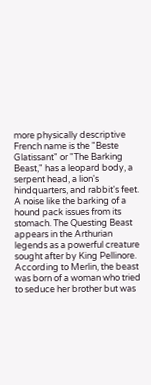more physically descriptive French name is the "Beste Glatissant" or "The Barking Beast," has a leopard body, a serpent head, a lion's hindquarters, and rabbit's feet. A noise like the barking of a hound pack issues from its stomach. The Questing Beast appears in the Arthurian legends as a powerful creature sought after by King Pellinore. According to Merlin, the beast was born of a woman who tried to seduce her brother but was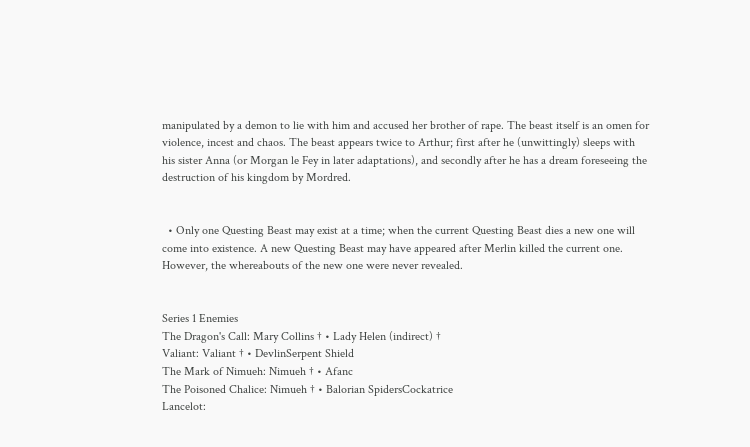manipulated by a demon to lie with him and accused her brother of rape. The beast itself is an omen for violence, incest and chaos. The beast appears twice to Arthur; first after he (unwittingly) sleeps with his sister Anna (or Morgan le Fey in later adaptations), and secondly after he has a dream foreseeing the destruction of his kingdom by Mordred.


  • Only one Questing Beast may exist at a time; when the current Questing Beast dies a new one will come into existence. A new Questing Beast may have appeared after Merlin killed the current one. However, the whereabouts of the new one were never revealed.


Series 1 Enemies
The Dragon's Call: Mary Collins † • Lady Helen (indirect) †
Valiant: Valiant † • DevlinSerpent Shield
The Mark of Nimueh: Nimueh † • Afanc
The Poisoned Chalice: Nimueh † • Balorian SpidersCockatrice
Lancelot: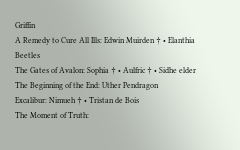Griffin
A Remedy to Cure All Ills: Edwin Muirden † • Elanthia Beetles
The Gates of Avalon: Sophia † • Aulfric † • Sidhe elder
The Beginning of the End: Uther Pendragon
Excalibur: Nimueh † • Tristan de Bois
The Moment of Truth: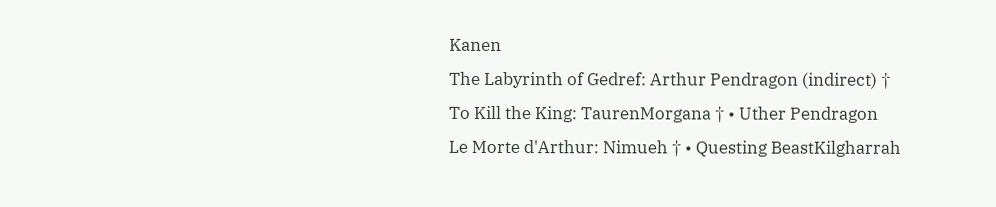Kanen
The Labyrinth of Gedref: Arthur Pendragon (indirect) †
To Kill the King: TaurenMorgana † • Uther Pendragon
Le Morte d'Arthur: Nimueh † • Questing BeastKilgharrah